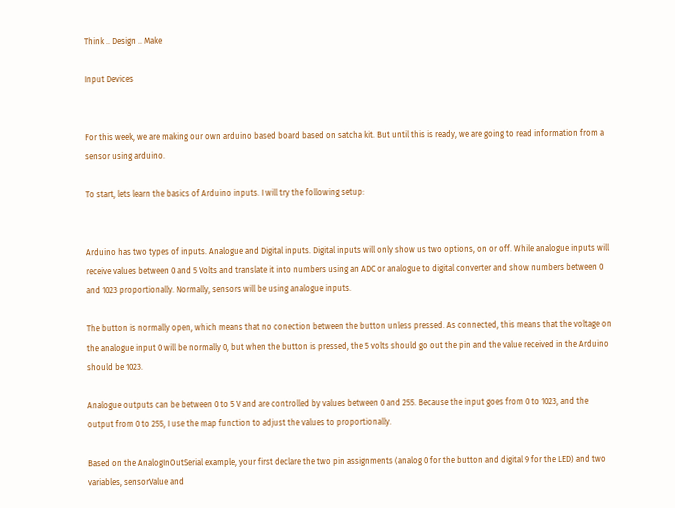Think .. Design .. Make

Input Devices


For this week, we are making our own arduino based board based on satcha kit. But until this is ready, we are going to read information from a sensor using arduino.

To start, lets learn the basics of Arduino inputs. I will try the following setup:


Arduino has two types of inputs. Analogue and Digital inputs. Digital inputs will only show us two options, on or off. While analogue inputs will receive values between 0 and 5 Volts and translate it into numbers using an ADC or analogue to digital converter and show numbers between 0 and 1023 proportionally. Normally, sensors will be using analogue inputs.

The button is normally open, which means that no conection between the button unless pressed. As connected, this means that the voltage on the analogue input 0 will be normally 0, but when the button is pressed, the 5 volts should go out the pin and the value received in the Arduino should be 1023.

Analogue outputs can be between 0 to 5 V and are controlled by values between 0 and 255. Because the input goes from 0 to 1023, and the output from 0 to 255, I use the map function to adjust the values to proportionally.

Based on the AnalogInOutSerial example, your first declare the two pin assignments (analog 0 for the button and digital 9 for the LED) and two variables, sensorValue and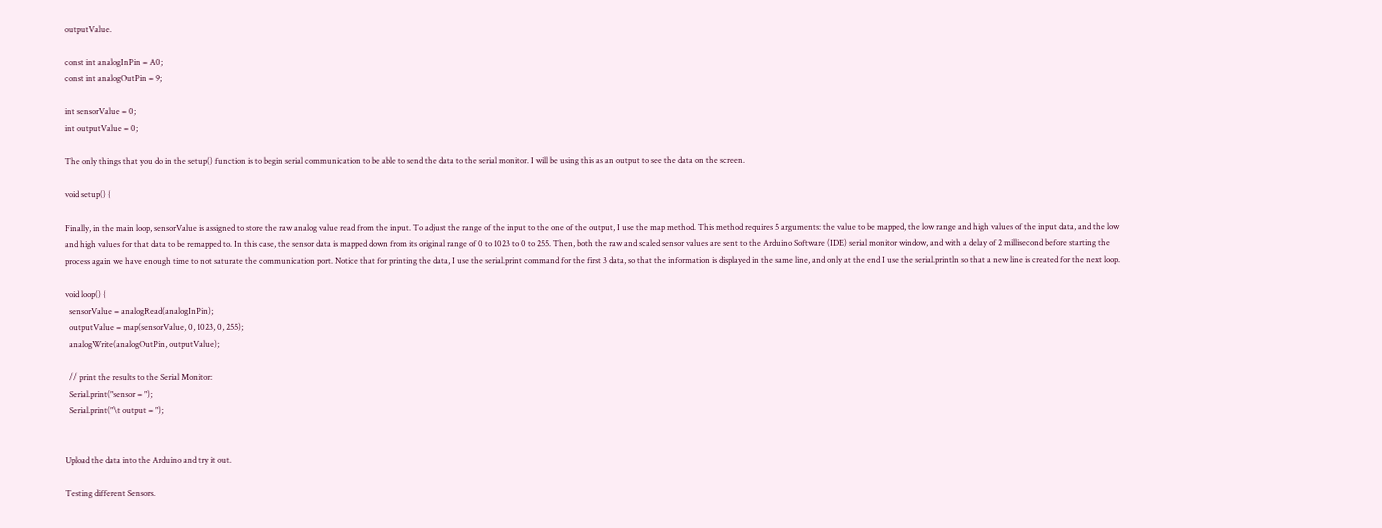outputValue.

const int analogInPin = A0;
const int analogOutPin = 9;

int sensorValue = 0;
int outputValue = 0;

The only things that you do in the setup() function is to begin serial communication to be able to send the data to the serial monitor. I will be using this as an output to see the data on the screen.

void setup() {

Finally, in the main loop, sensorValue is assigned to store the raw analog value read from the input. To adjust the range of the input to the one of the output, I use the map method. This method requires 5 arguments: the value to be mapped, the low range and high values of the input data, and the low and high values for that data to be remapped to. In this case, the sensor data is mapped down from its original range of 0 to 1023 to 0 to 255. Then, both the raw and scaled sensor values are sent to the Arduino Software (IDE) serial monitor window, and with a delay of 2 millisecond before starting the process again we have enough time to not saturate the communication port. Notice that for printing the data, I use the serial.print command for the first 3 data, so that the information is displayed in the same line, and only at the end I use the serial.println so that a new line is created for the next loop.

void loop() {
  sensorValue = analogRead(analogInPin);
  outputValue = map(sensorValue, 0, 1023, 0, 255);
  analogWrite(analogOutPin, outputValue);

  // print the results to the Serial Monitor:
  Serial.print("sensor = ");
  Serial.print("\t output = ");


Upload the data into the Arduino and try it out.

Testing different Sensors.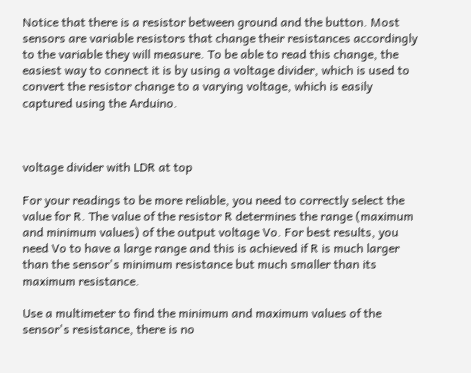Notice that there is a resistor between ground and the button. Most sensors are variable resistors that change their resistances accordingly to the variable they will measure. To be able to read this change, the easiest way to connect it is by using a voltage divider, which is used to convert the resistor change to a varying voltage, which is easily captured using the Arduino.



voltage divider with LDR at top

For your readings to be more reliable, you need to correctly select the value for R. The value of the resistor R determines the range (maximum and minimum values) of the output voltage Vo. For best results, you need Vo to have a large range and this is achieved if R is much larger than the sensor's minimum resistance but much smaller than its maximum resistance.

Use a multimeter to find the minimum and maximum values of the sensor's resistance, there is no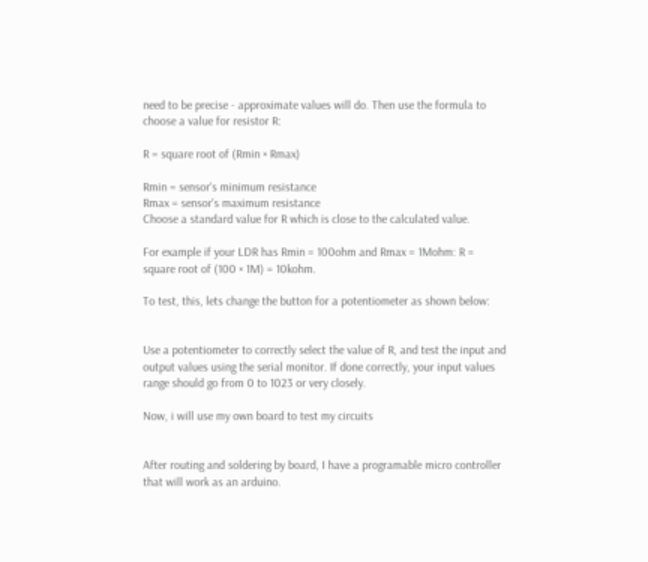need to be precise - approximate values will do. Then use the formula to choose a value for resistor R:

R = square root of (Rmin × Rmax)

Rmin = sensor's minimum resistance
Rmax = sensor's maximum resistance
Choose a standard value for R which is close to the calculated value.

For example if your LDR has Rmin = 100ohm and Rmax = 1Mohm: R = square root of (100 × 1M) = 10kohm.

To test, this, lets change the button for a potentiometer as shown below:


Use a potentiometer to correctly select the value of R, and test the input and output values using the serial monitor. If done correctly, your input values range should go from 0 to 1023 or very closely.

Now, i will use my own board to test my circuits


After routing and soldering by board, I have a programable micro controller that will work as an arduino.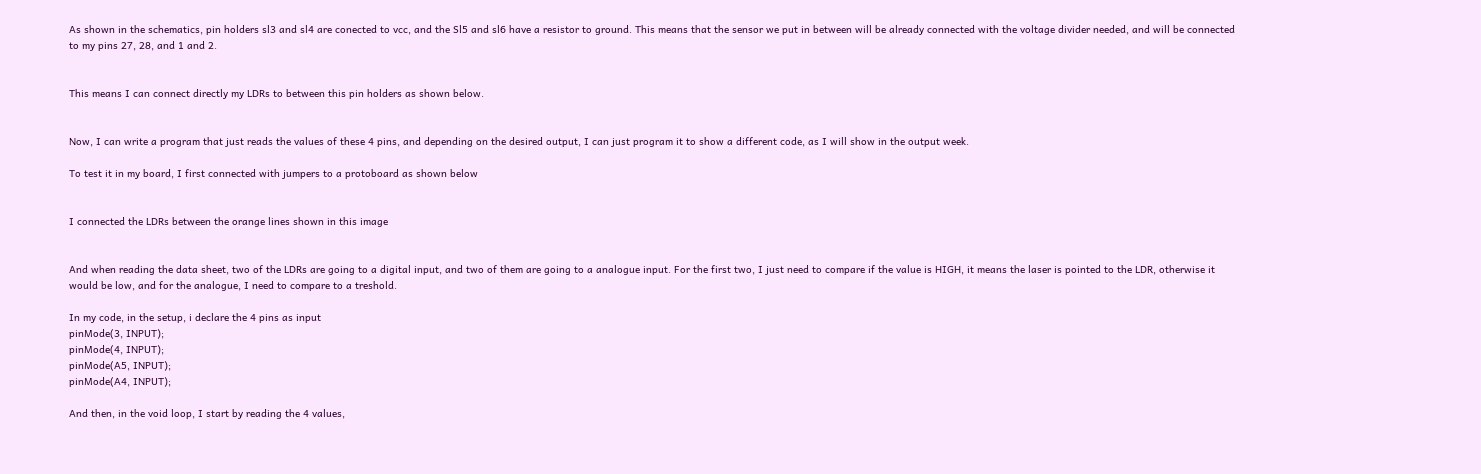As shown in the schematics, pin holders sl3 and sl4 are conected to vcc, and the Sl5 and sl6 have a resistor to ground. This means that the sensor we put in between will be already connected with the voltage divider needed, and will be connected to my pins 27, 28, and 1 and 2.


This means I can connect directly my LDRs to between this pin holders as shown below.


Now, I can write a program that just reads the values of these 4 pins, and depending on the desired output, I can just program it to show a different code, as I will show in the output week.

To test it in my board, I first connected with jumpers to a protoboard as shown below


I connected the LDRs between the orange lines shown in this image


And when reading the data sheet, two of the LDRs are going to a digital input, and two of them are going to a analogue input. For the first two, I just need to compare if the value is HIGH, it means the laser is pointed to the LDR, otherwise it would be low, and for the analogue, I need to compare to a treshold.

In my code, in the setup, i declare the 4 pins as input
pinMode(3, INPUT);
pinMode(4, INPUT);
pinMode(A5, INPUT);
pinMode(A4, INPUT);

And then, in the void loop, I start by reading the 4 values,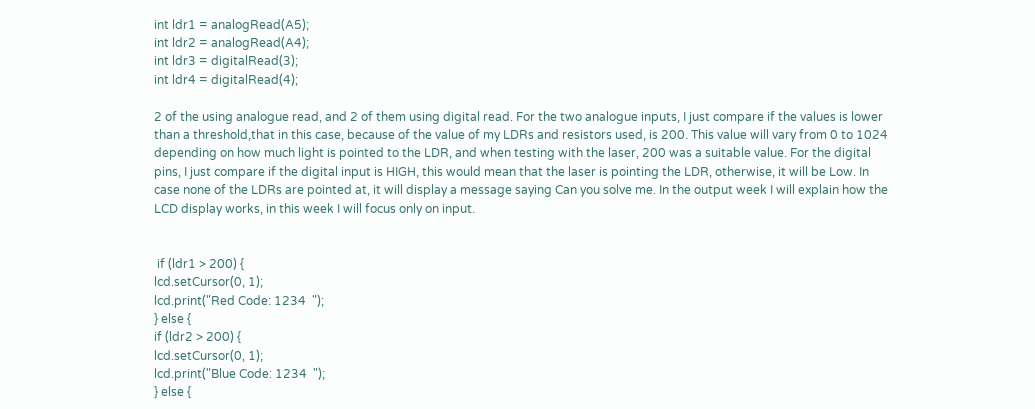int ldr1 = analogRead(A5);
int ldr2 = analogRead(A4);
int ldr3 = digitalRead(3);
int ldr4 = digitalRead(4);

2 of the using analogue read, and 2 of them using digital read. For the two analogue inputs, I just compare if the values is lower than a threshold,that in this case, because of the value of my LDRs and resistors used, is 200. This value will vary from 0 to 1024 depending on how much light is pointed to the LDR, and when testing with the laser, 200 was a suitable value. For the digital pins, I just compare if the digital input is HIGH, this would mean that the laser is pointing the LDR, otherwise, it will be Low. In case none of the LDRs are pointed at, it will display a message saying Can you solve me. In the output week I will explain how the LCD display works, in this week I will focus only on input.


 if (ldr1 > 200) {
lcd.setCursor(0, 1);
lcd.print("Red Code: 1234  ");
} else {
if (ldr2 > 200) {
lcd.setCursor(0, 1);
lcd.print("Blue Code: 1234  ");
} else {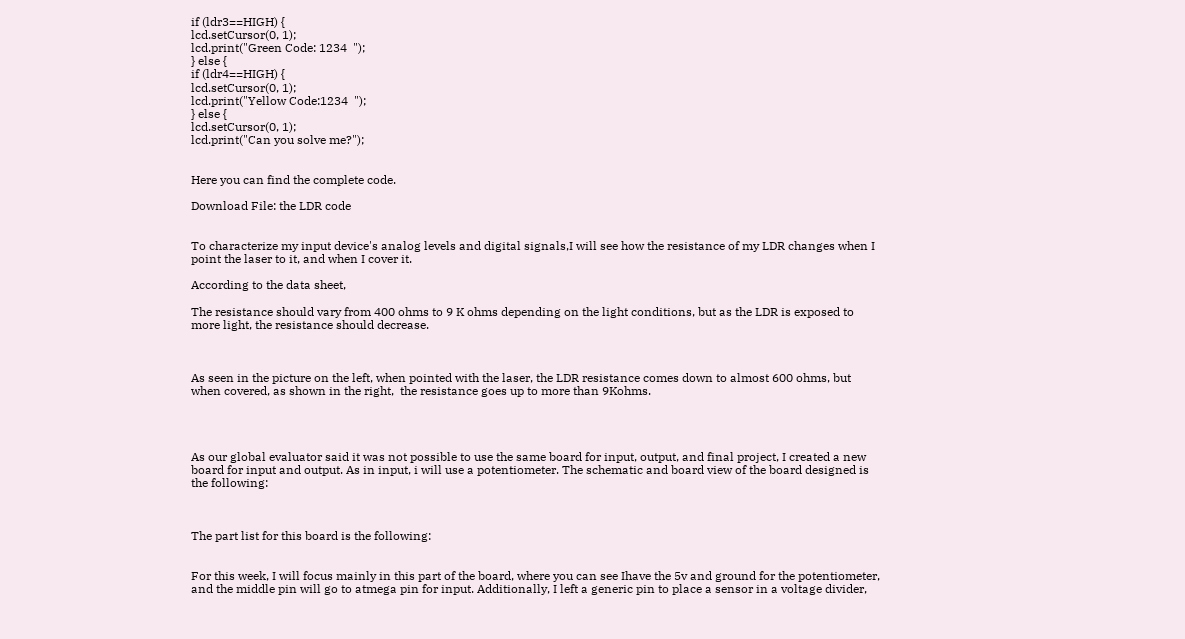if (ldr3==HIGH) {
lcd.setCursor(0, 1);
lcd.print("Green Code: 1234  ");
} else {
if (ldr4==HIGH) {
lcd.setCursor(0, 1);
lcd.print("Yellow Code:1234  ");
} else {
lcd.setCursor(0, 1);
lcd.print("Can you solve me?");


Here you can find the complete code.

Download File: the LDR code


To characterize my input device's analog levels and digital signals,I will see how the resistance of my LDR changes when I point the laser to it, and when I cover it.

According to the data sheet,

The resistance should vary from 400 ohms to 9 K ohms depending on the light conditions, but as the LDR is exposed to more light, the resistance should decrease.



As seen in the picture on the left, when pointed with the laser, the LDR resistance comes down to almost 600 ohms, but when covered, as shown in the right,  the resistance goes up to more than 9Kohms.




As our global evaluator said it was not possible to use the same board for input, output, and final project, I created a new board for input and output. As in input, i will use a potentiometer. The schematic and board view of the board designed is the following:



The part list for this board is the following:


For this week, I will focus mainly in this part of the board, where you can see Ihave the 5v and ground for the potentiometer, and the middle pin will go to atmega pin for input. Additionally, I left a generic pin to place a sensor in a voltage divider,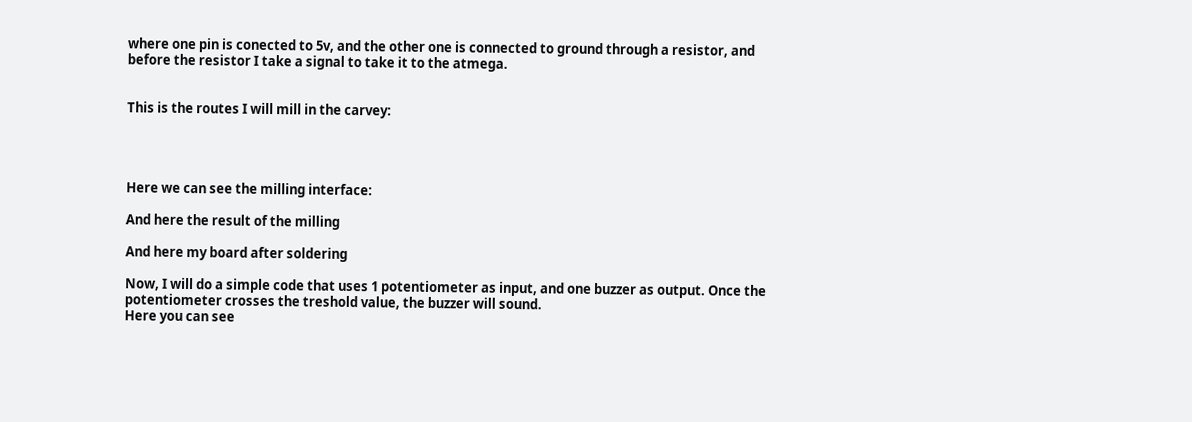where one pin is conected to 5v, and the other one is connected to ground through a resistor, and before the resistor I take a signal to take it to the atmega.


This is the routes I will mill in the carvey:




Here we can see the milling interface:

And here the result of the milling

And here my board after soldering

Now, I will do a simple code that uses 1 potentiometer as input, and one buzzer as output. Once the potentiometer crosses the treshold value, the buzzer will sound.
Here you can see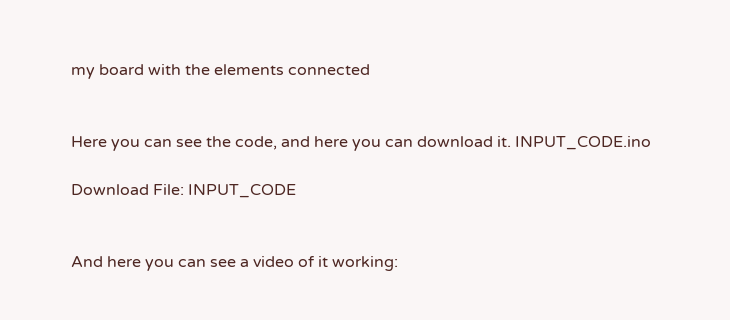my board with the elements connected


Here you can see the code, and here you can download it. INPUT_CODE.ino

Download File: INPUT_CODE


And here you can see a video of it working: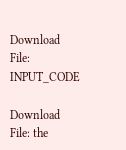Download File: INPUT_CODE

Download File: the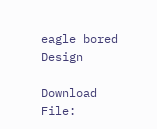eagle bored Design

Download File: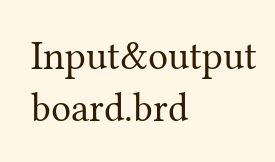Input&output board.brd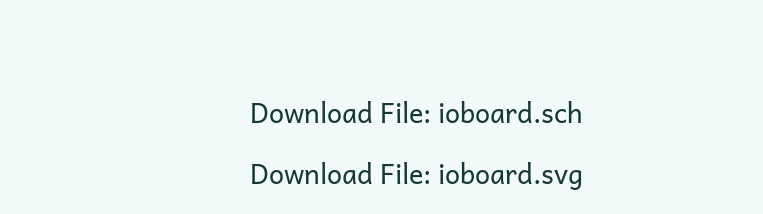Download File: ioboard.sch

Download File: ioboard.svg